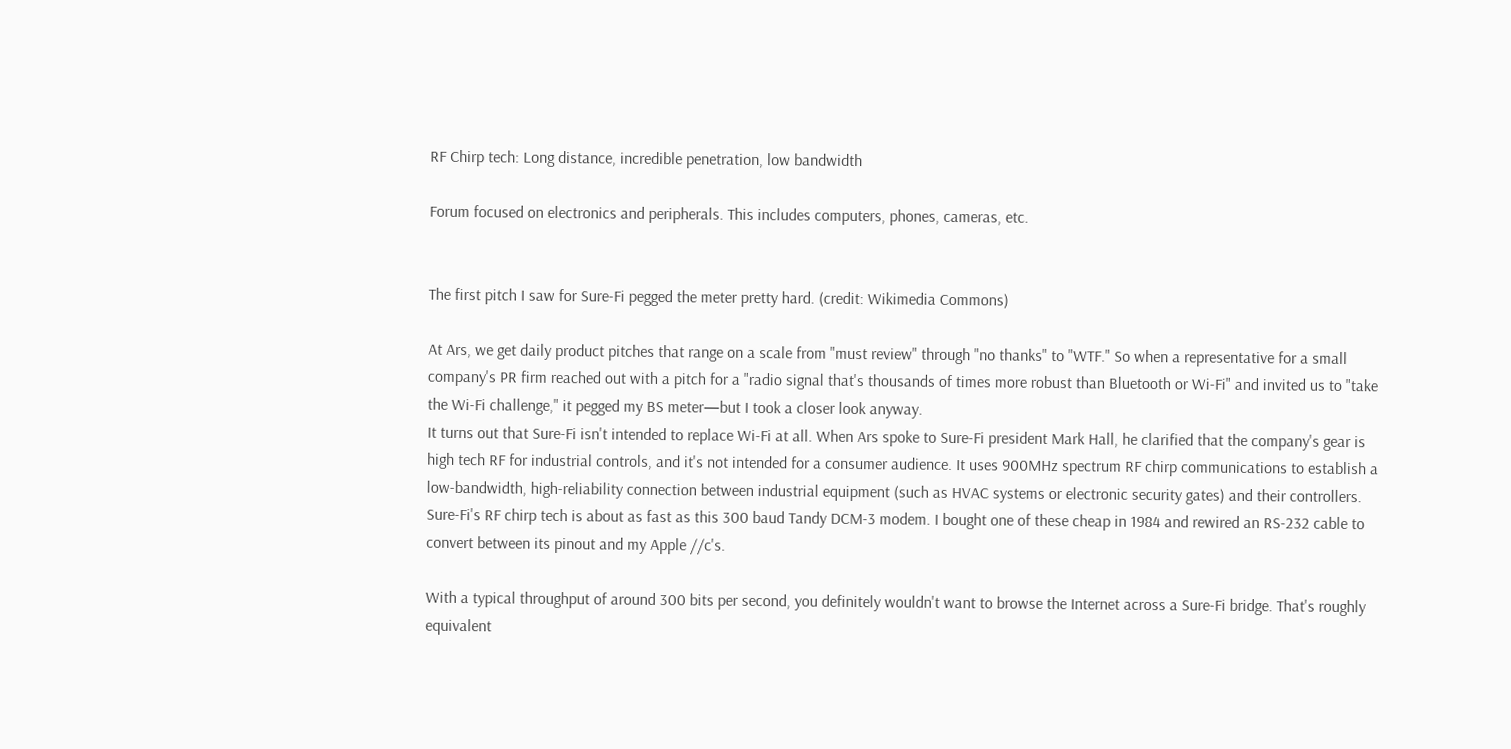RF Chirp tech: Long distance, incredible penetration, low bandwidth

Forum focused on electronics and peripherals. This includes computers, phones, cameras, etc.


The first pitch I saw for Sure-Fi pegged the meter pretty hard. (credit: Wikimedia Commons)

At Ars, we get daily product pitches that range on a scale from "must review" through "no thanks" to "WTF." So when a representative for a small company's PR firm reached out with a pitch for a "radio signal that's thousands of times more robust than Bluetooth or Wi-Fi" and invited us to "take the Wi-Fi challenge," it pegged my BS meter—but I took a closer look anyway.
It turns out that Sure-Fi isn't intended to replace Wi-Fi at all. When Ars spoke to Sure-Fi president Mark Hall, he clarified that the company's gear is high tech RF for industrial controls, and it's not intended for a consumer audience. It uses 900MHz spectrum RF chirp communications to establish a low-bandwidth, high-reliability connection between industrial equipment (such as HVAC systems or electronic security gates) and their controllers.
Sure-Fi's RF chirp tech is about as fast as this 300 baud Tandy DCM-3 modem. I bought one of these cheap in 1984 and rewired an RS-232 cable to convert between its pinout and my Apple //c's.

With a typical throughput of around 300 bits per second, you definitely wouldn't want to browse the Internet across a Sure-Fi bridge. That's roughly equivalent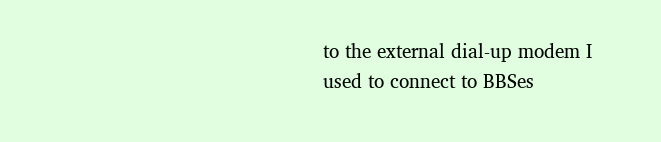to the external dial-up modem I used to connect to BBSes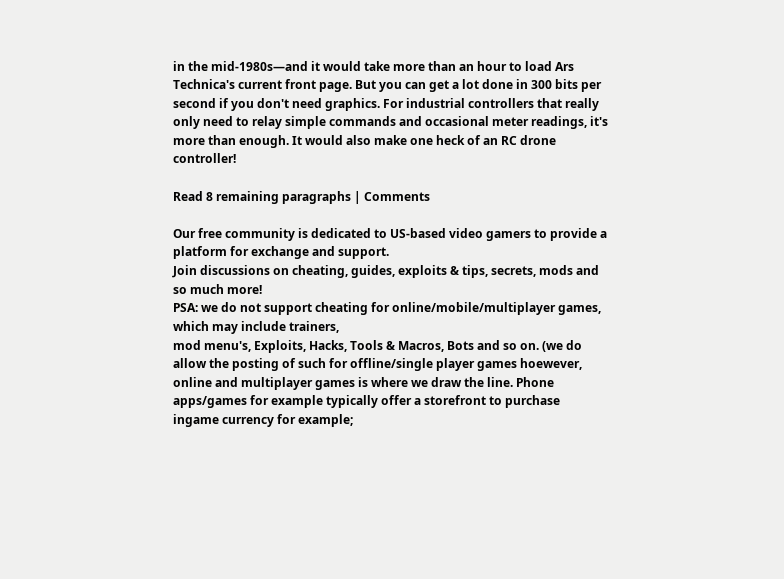in the mid-1980s—and it would take more than an hour to load Ars Technica's current front page. But you can get a lot done in 300 bits per second if you don't need graphics. For industrial controllers that really only need to relay simple commands and occasional meter readings, it's more than enough. It would also make one heck of an RC drone controller!

Read 8 remaining paragraphs | Comments

Our free community is dedicated to US-based video gamers to provide a platform for exchange and support.
Join discussions on cheating, guides, exploits & tips, secrets, mods and so much more!
PSA: we do not support cheating for online/mobile/multiplayer games, which may include trainers,
mod menu's, Exploits, Hacks, Tools & Macros, Bots and so on. (we do allow the posting of such for offline/single player games hoewever, online and multiplayer games is where we draw the line. Phone apps/games for example typically offer a storefront to purchase ingame currency for example;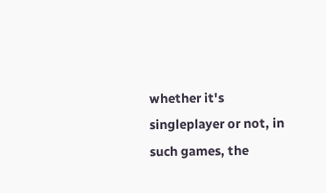whether it's singleplayer or not, in such games, the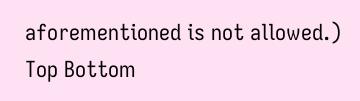aforementioned is not allowed.)
Top Bottom